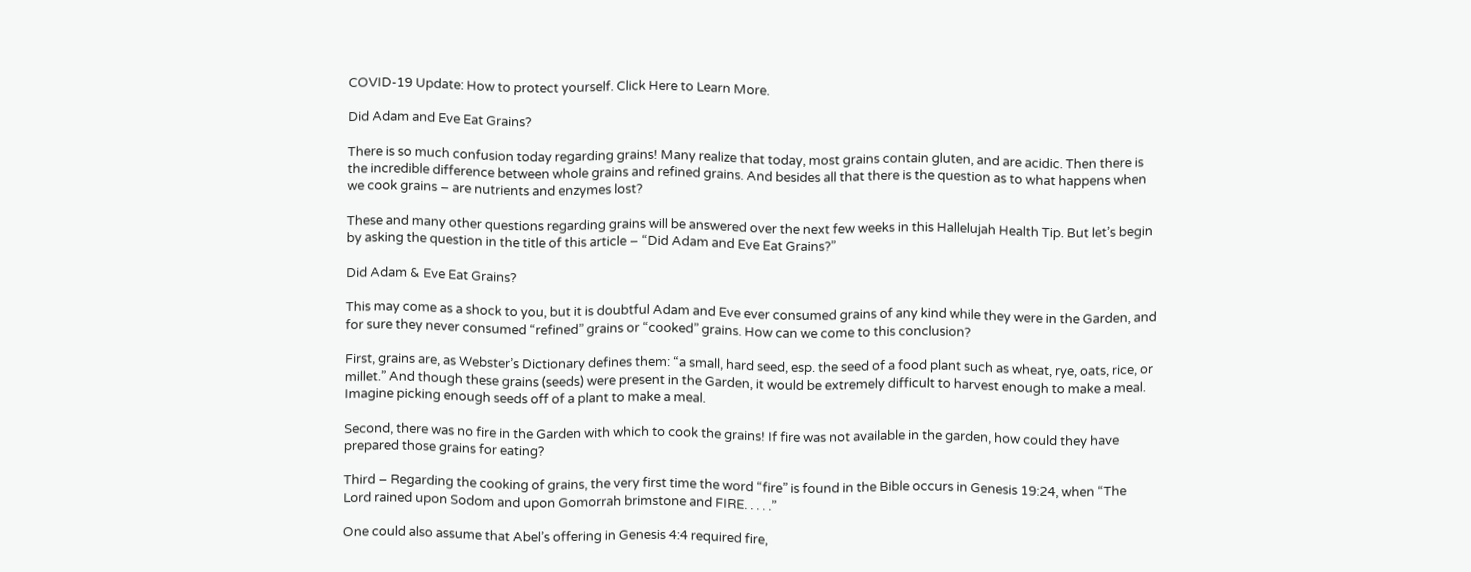COVID-19 Update: How to protect yourself. Click Here to Learn More.

Did Adam and Eve Eat Grains?

There is so much confusion today regarding grains! Many realize that today, most grains contain gluten, and are acidic. Then there is the incredible difference between whole grains and refined grains. And besides all that there is the question as to what happens when we cook grains – are nutrients and enzymes lost?

These and many other questions regarding grains will be answered over the next few weeks in this Hallelujah Health Tip. But let’s begin by asking the question in the title of this article – “Did Adam and Eve Eat Grains?”

Did Adam & Eve Eat Grains?

This may come as a shock to you, but it is doubtful Adam and Eve ever consumed grains of any kind while they were in the Garden, and for sure they never consumed “refined” grains or “cooked” grains. How can we come to this conclusion?

First, grains are, as Webster’s Dictionary defines them: “a small, hard seed, esp. the seed of a food plant such as wheat, rye, oats, rice, or millet.” And though these grains (seeds) were present in the Garden, it would be extremely difficult to harvest enough to make a meal. Imagine picking enough seeds off of a plant to make a meal.

Second, there was no fire in the Garden with which to cook the grains! If fire was not available in the garden, how could they have prepared those grains for eating?

Third – Regarding the cooking of grains, the very first time the word “fire” is found in the Bible occurs in Genesis 19:24, when “The Lord rained upon Sodom and upon Gomorrah brimstone and FIRE. . . . .”

One could also assume that Abel’s offering in Genesis 4:4 required fire,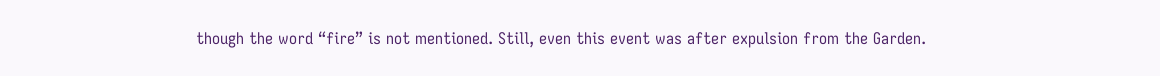though the word “fire” is not mentioned. Still, even this event was after expulsion from the Garden.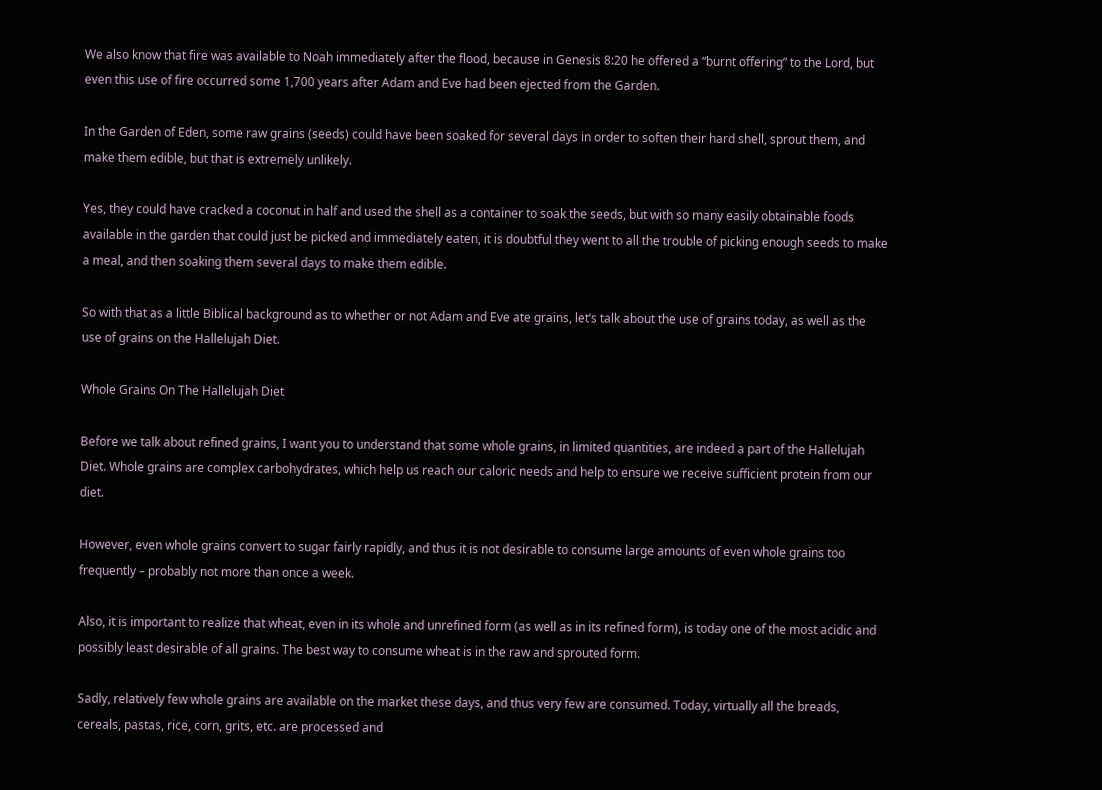We also know that fire was available to Noah immediately after the flood, because in Genesis 8:20 he offered a “burnt offering” to the Lord, but even this use of fire occurred some 1,700 years after Adam and Eve had been ejected from the Garden.

In the Garden of Eden, some raw grains (seeds) could have been soaked for several days in order to soften their hard shell, sprout them, and make them edible, but that is extremely unlikely.

Yes, they could have cracked a coconut in half and used the shell as a container to soak the seeds, but with so many easily obtainable foods available in the garden that could just be picked and immediately eaten, it is doubtful they went to all the trouble of picking enough seeds to make a meal, and then soaking them several days to make them edible.

So with that as a little Biblical background as to whether or not Adam and Eve ate grains, let’s talk about the use of grains today, as well as the use of grains on the Hallelujah Diet.

Whole Grains On The Hallelujah Diet

Before we talk about refined grains, I want you to understand that some whole grains, in limited quantities, are indeed a part of the Hallelujah Diet. Whole grains are complex carbohydrates, which help us reach our caloric needs and help to ensure we receive sufficient protein from our diet.

However, even whole grains convert to sugar fairly rapidly, and thus it is not desirable to consume large amounts of even whole grains too frequently – probably not more than once a week.

Also, it is important to realize that wheat, even in its whole and unrefined form (as well as in its refined form), is today one of the most acidic and possibly least desirable of all grains. The best way to consume wheat is in the raw and sprouted form.

Sadly, relatively few whole grains are available on the market these days, and thus very few are consumed. Today, virtually all the breads, cereals, pastas, rice, corn, grits, etc. are processed and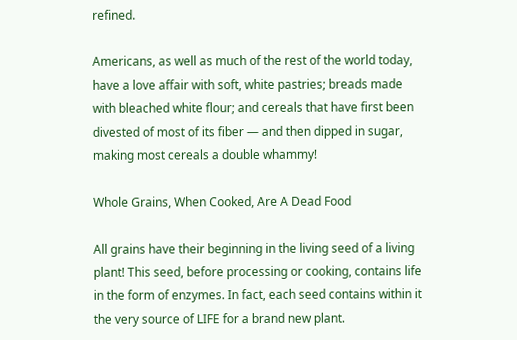refined.

Americans, as well as much of the rest of the world today, have a love affair with soft, white pastries; breads made with bleached white flour; and cereals that have first been divested of most of its fiber — and then dipped in sugar, making most cereals a double whammy!

Whole Grains, When Cooked, Are A Dead Food

All grains have their beginning in the living seed of a living plant! This seed, before processing or cooking, contains life in the form of enzymes. In fact, each seed contains within it the very source of LIFE for a brand new plant.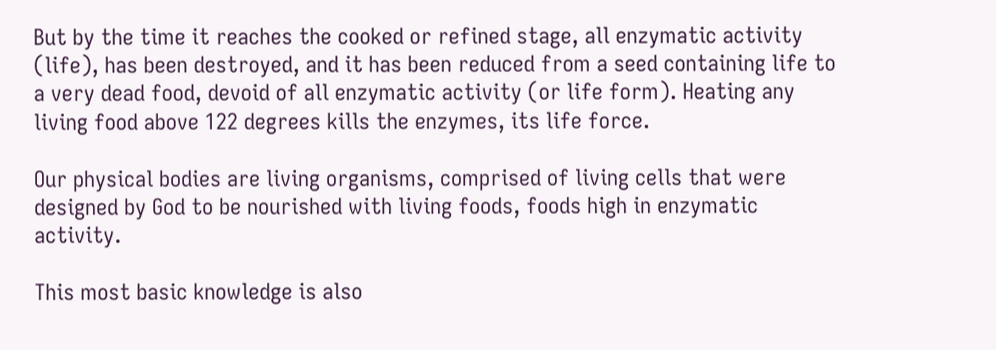But by the time it reaches the cooked or refined stage, all enzymatic activity (life), has been destroyed, and it has been reduced from a seed containing life to a very dead food, devoid of all enzymatic activity (or life form). Heating any living food above 122 degrees kills the enzymes, its life force.

Our physical bodies are living organisms, comprised of living cells that were designed by God to be nourished with living foods, foods high in enzymatic activity.

This most basic knowledge is also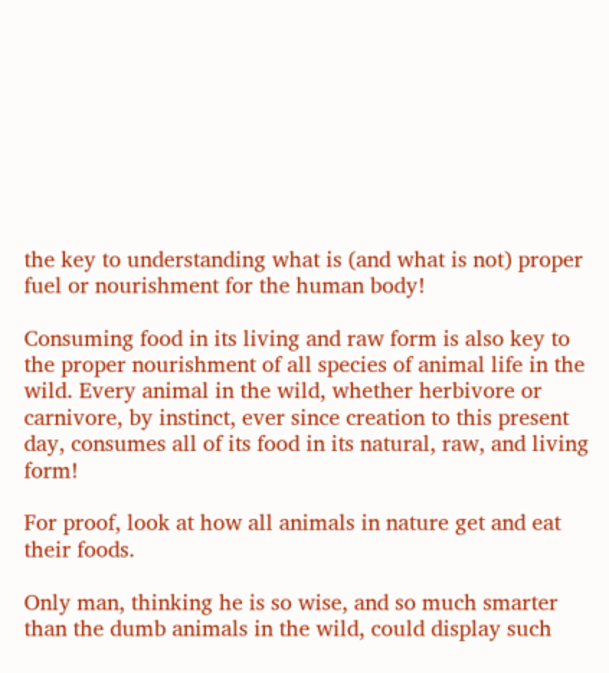the key to understanding what is (and what is not) proper fuel or nourishment for the human body!

Consuming food in its living and raw form is also key to the proper nourishment of all species of animal life in the wild. Every animal in the wild, whether herbivore or carnivore, by instinct, ever since creation to this present day, consumes all of its food in its natural, raw, and living form!

For proof, look at how all animals in nature get and eat their foods.

Only man, thinking he is so wise, and so much smarter than the dumb animals in the wild, could display such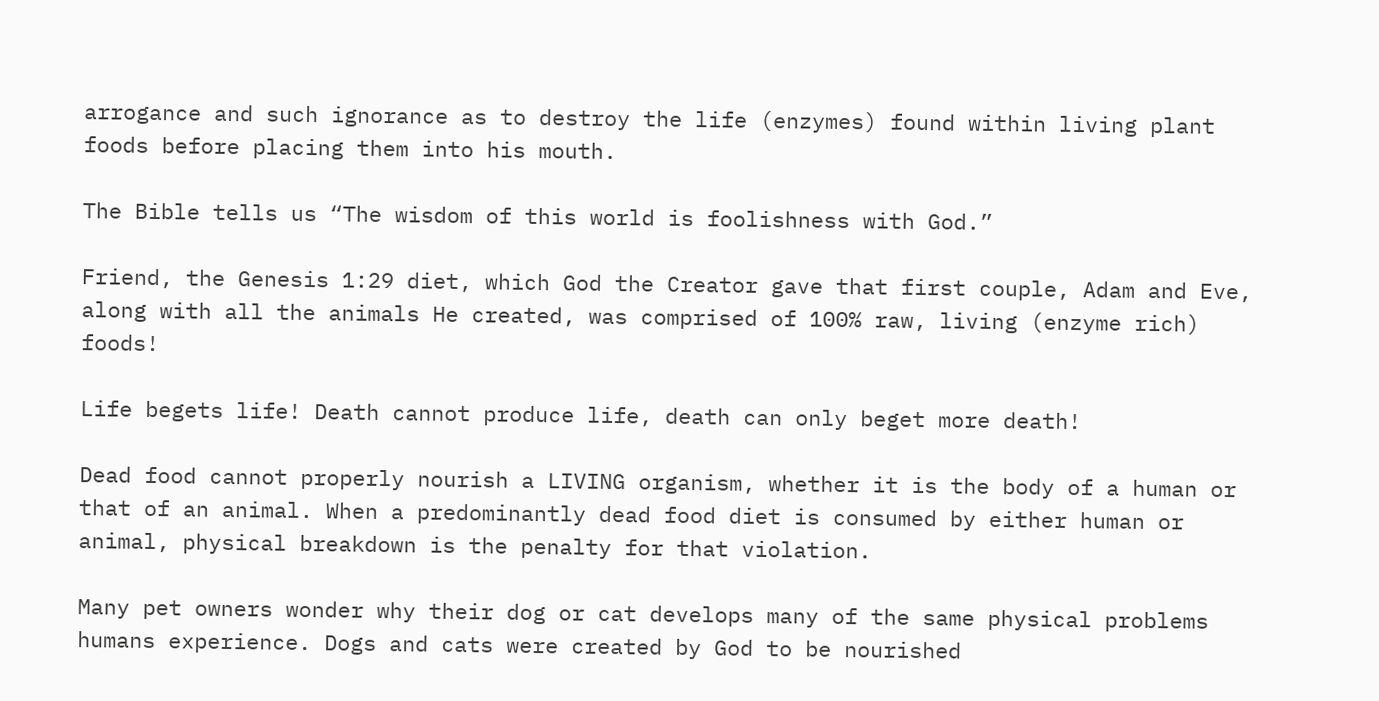arrogance and such ignorance as to destroy the life (enzymes) found within living plant foods before placing them into his mouth.

The Bible tells us “The wisdom of this world is foolishness with God.”

Friend, the Genesis 1:29 diet, which God the Creator gave that first couple, Adam and Eve, along with all the animals He created, was comprised of 100% raw, living (enzyme rich) foods!

Life begets life! Death cannot produce life, death can only beget more death!

Dead food cannot properly nourish a LIVING organism, whether it is the body of a human or that of an animal. When a predominantly dead food diet is consumed by either human or animal, physical breakdown is the penalty for that violation.

Many pet owners wonder why their dog or cat develops many of the same physical problems humans experience. Dogs and cats were created by God to be nourished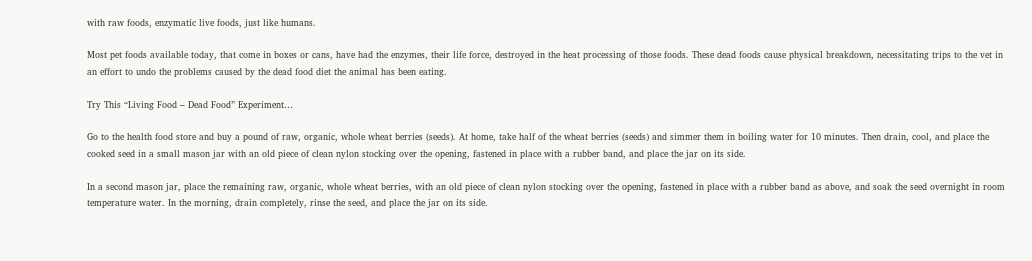with raw foods, enzymatic live foods, just like humans.

Most pet foods available today, that come in boxes or cans, have had the enzymes, their life force, destroyed in the heat processing of those foods. These dead foods cause physical breakdown, necessitating trips to the vet in an effort to undo the problems caused by the dead food diet the animal has been eating.

Try This “Living Food – Dead Food” Experiment…

Go to the health food store and buy a pound of raw, organic, whole wheat berries (seeds). At home, take half of the wheat berries (seeds) and simmer them in boiling water for 10 minutes. Then drain, cool, and place the cooked seed in a small mason jar with an old piece of clean nylon stocking over the opening, fastened in place with a rubber band, and place the jar on its side.

In a second mason jar, place the remaining raw, organic, whole wheat berries, with an old piece of clean nylon stocking over the opening, fastened in place with a rubber band as above, and soak the seed overnight in room temperature water. In the morning, drain completely, rinse the seed, and place the jar on its side.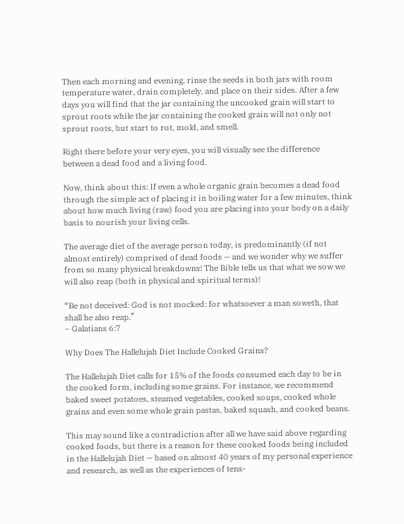Then each morning and evening, rinse the seeds in both jars with room temperature water, drain completely, and place on their sides. After a few days you will find that the jar containing the uncooked grain will start to sprout roots while the jar containing the cooked grain will not only not sprout roots, but start to rot, mold, and smell.

Right there before your very eyes, you will visually see the difference between a dead food and a living food.

Now, think about this: If even a whole organic grain becomes a dead food through the simple act of placing it in boiling water for a few minutes, think about how much living (raw) food you are placing into your body on a daily basis to nourish your living cells.

The average diet of the average person today, is predominantly (if not almost entirely) comprised of dead foods — and we wonder why we suffer from so many physical breakdowns! The Bible tells us that what we sow we will also reap (both in physical and spiritual terms)!

“Be not deceived: God is not mocked: for whatsoever a man soweth, that shall he also reap.”
~ Galatians 6:7

Why Does The Hallelujah Diet Include Cooked Grains?

The Hallelujah Diet calls for 15% of the foods consumed each day to be in the cooked form, including some grains. For instance, we recommend baked sweet potatoes, steamed vegetables, cooked soups, cooked whole grains and even some whole grain pastas, baked squash, and cooked beans.

This may sound like a contradiction after all we have said above regarding cooked foods, but there is a reason for these cooked foods being included in the Hallelujah Diet — based on almost 40 years of my personal experience and research, as well as the experiences of tens-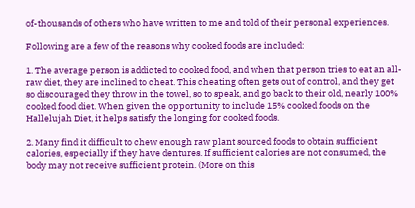of-thousands of others who have written to me and told of their personal experiences.

Following are a few of the reasons why cooked foods are included:

1. The average person is addicted to cooked food, and when that person tries to eat an all-raw diet, they are inclined to cheat. This cheating often gets out of control, and they get so discouraged they throw in the towel, so to speak, and go back to their old, nearly 100% cooked food diet. When given the opportunity to include 15% cooked foods on the Hallelujah Diet, it helps satisfy the longing for cooked foods.

2. Many find it difficult to chew enough raw plant sourced foods to obtain sufficient calories, especially if they have dentures. If sufficient calories are not consumed, the body may not receive sufficient protein. (More on this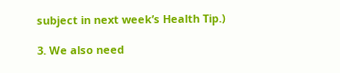subject in next week’s Health Tip.)

3. We also need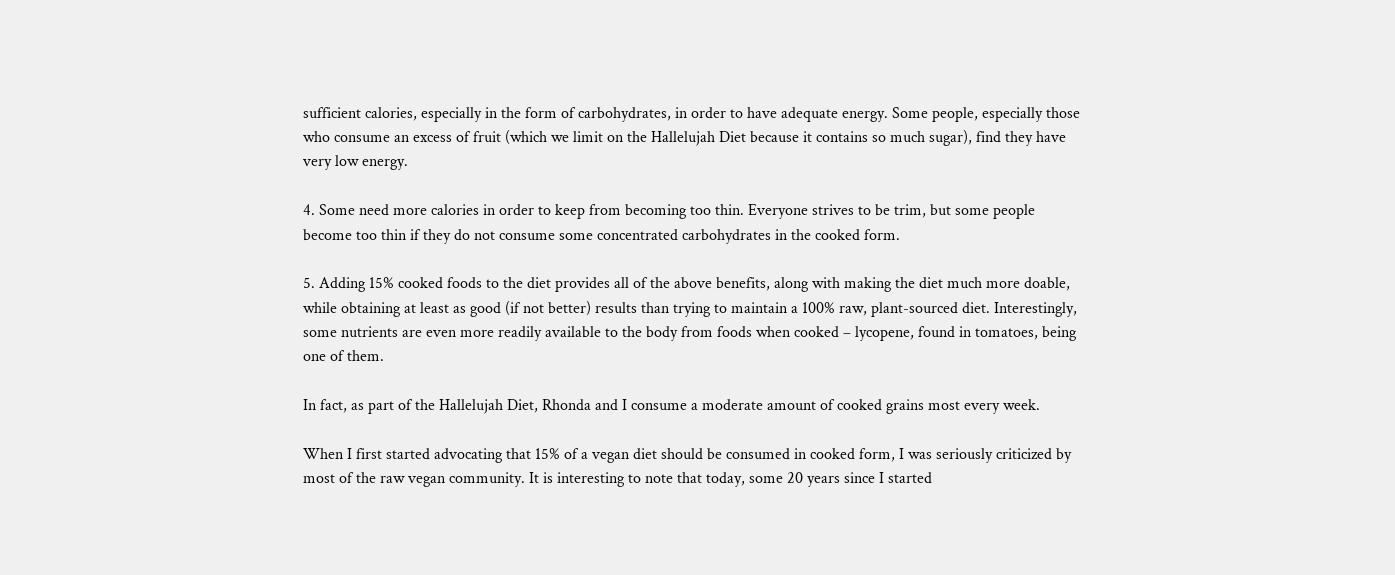sufficient calories, especially in the form of carbohydrates, in order to have adequate energy. Some people, especially those who consume an excess of fruit (which we limit on the Hallelujah Diet because it contains so much sugar), find they have very low energy.

4. Some need more calories in order to keep from becoming too thin. Everyone strives to be trim, but some people become too thin if they do not consume some concentrated carbohydrates in the cooked form.

5. Adding 15% cooked foods to the diet provides all of the above benefits, along with making the diet much more doable, while obtaining at least as good (if not better) results than trying to maintain a 100% raw, plant-sourced diet. Interestingly, some nutrients are even more readily available to the body from foods when cooked – lycopene, found in tomatoes, being one of them.

In fact, as part of the Hallelujah Diet, Rhonda and I consume a moderate amount of cooked grains most every week.

When I first started advocating that 15% of a vegan diet should be consumed in cooked form, I was seriously criticized by most of the raw vegan community. It is interesting to note that today, some 20 years since I started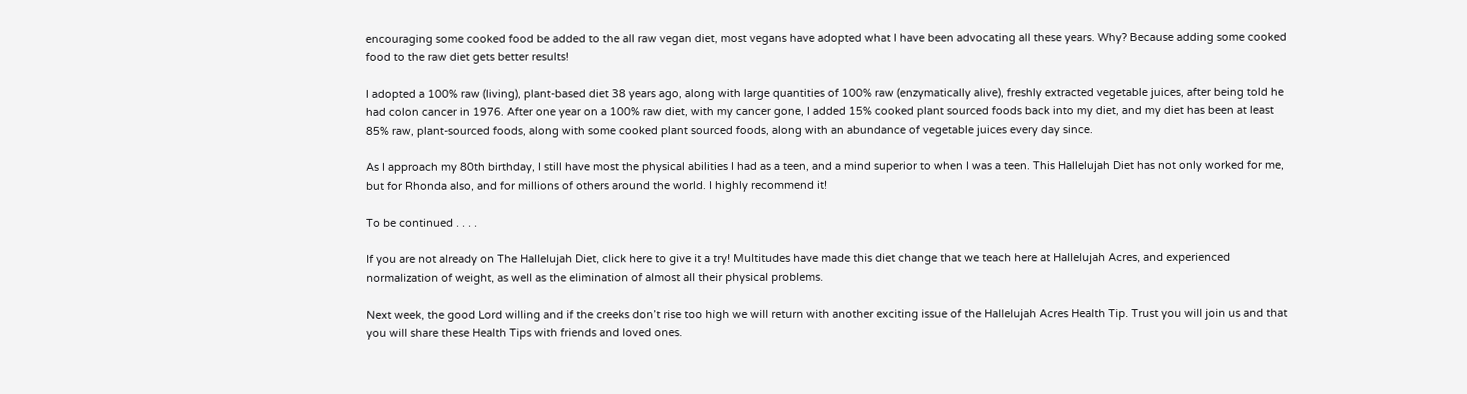encouraging some cooked food be added to the all raw vegan diet, most vegans have adopted what I have been advocating all these years. Why? Because adding some cooked food to the raw diet gets better results!

I adopted a 100% raw (living), plant-based diet 38 years ago, along with large quantities of 100% raw (enzymatically alive), freshly extracted vegetable juices, after being told he had colon cancer in 1976. After one year on a 100% raw diet, with my cancer gone, I added 15% cooked plant sourced foods back into my diet, and my diet has been at least 85% raw, plant-sourced foods, along with some cooked plant sourced foods, along with an abundance of vegetable juices every day since.

As I approach my 80th birthday, I still have most the physical abilities I had as a teen, and a mind superior to when I was a teen. This Hallelujah Diet has not only worked for me, but for Rhonda also, and for millions of others around the world. I highly recommend it!

To be continued . . . .

If you are not already on The Hallelujah Diet, click here to give it a try! Multitudes have made this diet change that we teach here at Hallelujah Acres, and experienced normalization of weight, as well as the elimination of almost all their physical problems.

Next week, the good Lord willing and if the creeks don’t rise too high we will return with another exciting issue of the Hallelujah Acres Health Tip. Trust you will join us and that you will share these Health Tips with friends and loved ones.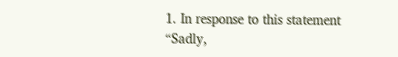1. In response to this statement “Sadly,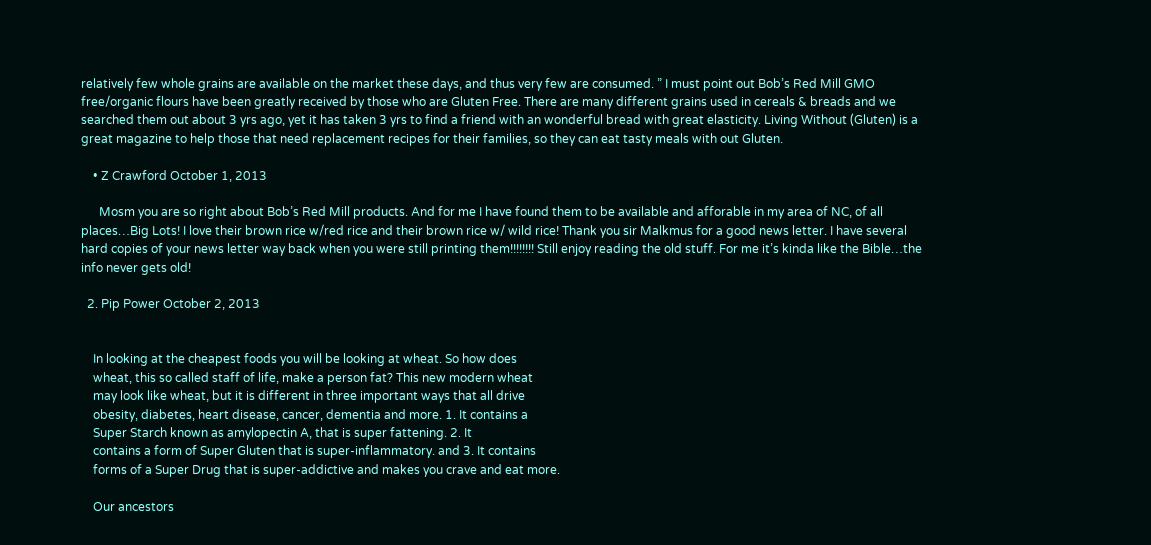relatively few whole grains are available on the market these days, and thus very few are consumed. ” I must point out Bob’s Red Mill GMO free/organic flours have been greatly received by those who are Gluten Free. There are many different grains used in cereals & breads and we searched them out about 3 yrs ago, yet it has taken 3 yrs to find a friend with an wonderful bread with great elasticity. Living Without (Gluten) is a great magazine to help those that need replacement recipes for their families, so they can eat tasty meals with out Gluten.

    • Z Crawford October 1, 2013

      Mosm you are so right about Bob’s Red Mill products. And for me I have found them to be available and afforable in my area of NC, of all places…Big Lots! I love their brown rice w/red rice and their brown rice w/ wild rice! Thank you sir Malkmus for a good news letter. I have several hard copies of your news letter way back when you were still printing them!!!!!!!! Still enjoy reading the old stuff. For me it’s kinda like the Bible…the info never gets old!

  2. Pip Power October 2, 2013


    In looking at the cheapest foods you will be looking at wheat. So how does
    wheat, this so called staff of life, make a person fat? This new modern wheat
    may look like wheat, but it is different in three important ways that all drive
    obesity, diabetes, heart disease, cancer, dementia and more. 1. It contains a
    Super Starch known as amylopectin A, that is super fattening. 2. It
    contains a form of Super Gluten that is super-inflammatory. and 3. It contains
    forms of a Super Drug that is super-addictive and makes you crave and eat more.

    Our ancestors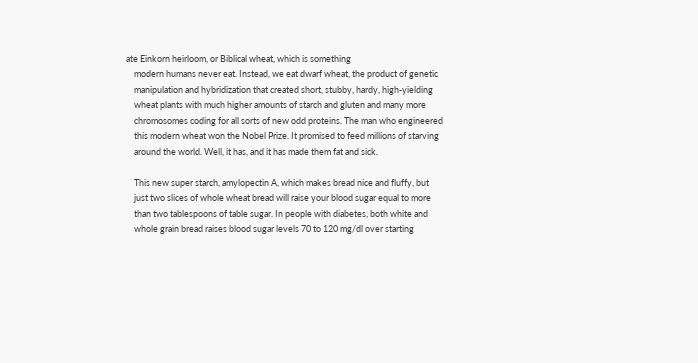ate Einkorn heirloom, or Biblical wheat, which is something
    modern humans never eat. Instead, we eat dwarf wheat, the product of genetic
    manipulation and hybridization that created short, stubby, hardy, high-yielding
    wheat plants with much higher amounts of starch and gluten and many more
    chromosomes coding for all sorts of new odd proteins. The man who engineered
    this modern wheat won the Nobel Prize. It promised to feed millions of starving
    around the world. Well, it has, and it has made them fat and sick.

    This new super starch, amylopectin A, which makes bread nice and fluffy, but
    just two slices of whole wheat bread will raise your blood sugar equal to more
    than two tablespoons of table sugar. In people with diabetes, both white and
    whole grain bread raises blood sugar levels 70 to 120 mg/dl over starting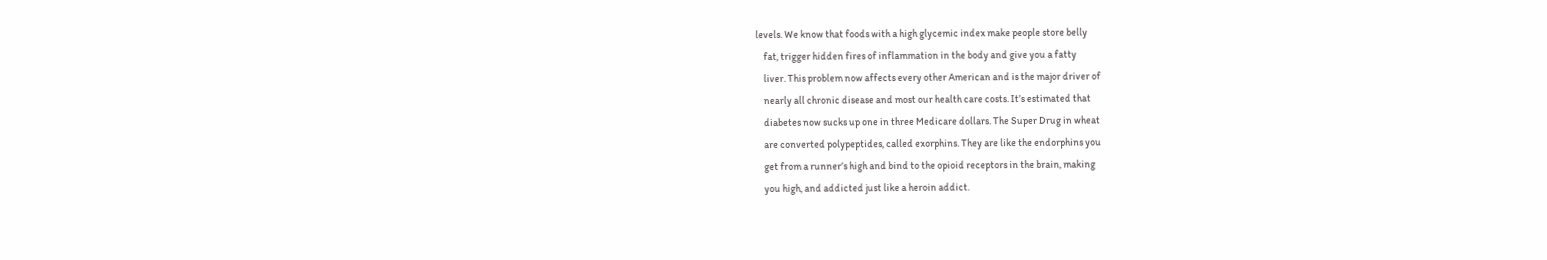levels. We know that foods with a high glycemic index make people store belly
    fat, trigger hidden fires of inflammation in the body and give you a fatty
    liver. This problem now affects every other American and is the major driver of
    nearly all chronic disease and most our health care costs. It’s estimated that
    diabetes now sucks up one in three Medicare dollars. The Super Drug in wheat
    are converted polypeptides, called exorphins. They are like the endorphins you
    get from a runner’s high and bind to the opioid receptors in the brain, making
    you high, and addicted just like a heroin addict.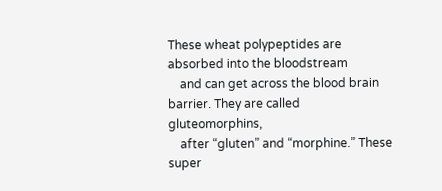These wheat polypeptides are absorbed into the bloodstream
    and can get across the blood brain barrier. They are called gluteomorphins,
    after “gluten” and “morphine.” These super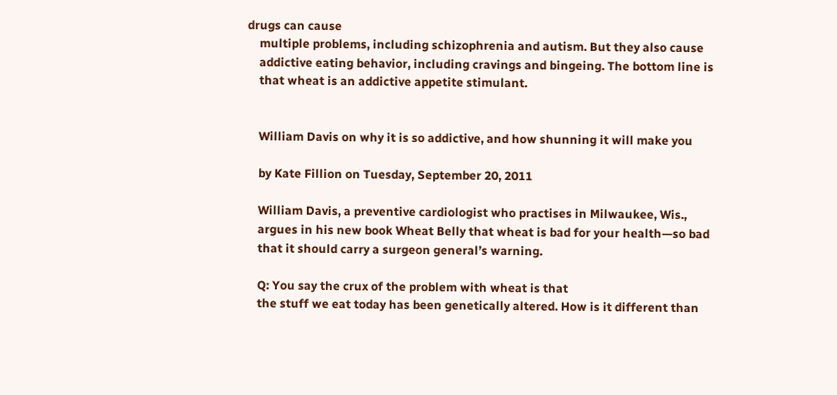drugs can cause
    multiple problems, including schizophrenia and autism. But they also cause
    addictive eating behavior, including cravings and bingeing. The bottom line is
    that wheat is an addictive appetite stimulant.


    William Davis on why it is so addictive, and how shunning it will make you

    by Kate Fillion on Tuesday, September 20, 2011

    William Davis, a preventive cardiologist who practises in Milwaukee, Wis.,
    argues in his new book Wheat Belly that wheat is bad for your health—so bad
    that it should carry a surgeon general’s warning.

    Q: You say the crux of the problem with wheat is that
    the stuff we eat today has been genetically altered. How is it different than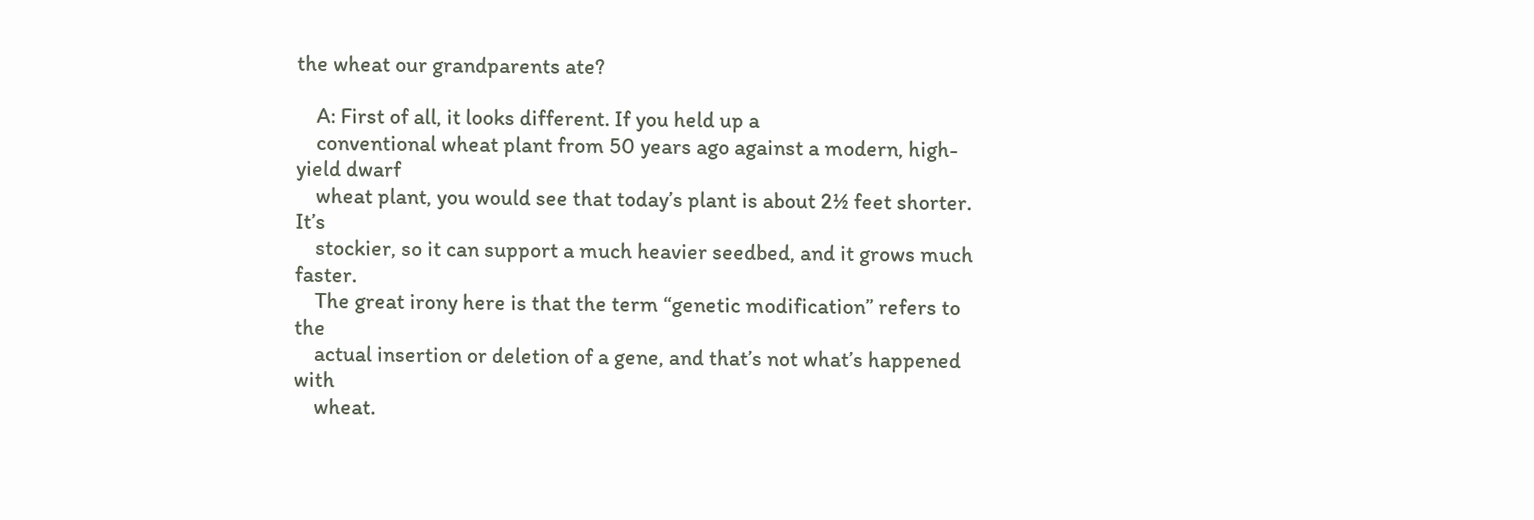the wheat our grandparents ate?

    A: First of all, it looks different. If you held up a
    conventional wheat plant from 50 years ago against a modern, high-yield dwarf
    wheat plant, you would see that today’s plant is about 2½ feet shorter. It’s
    stockier, so it can support a much heavier seedbed, and it grows much faster.
    The great irony here is that the term “genetic modification” refers to the
    actual insertion or deletion of a gene, and that’s not what’s happened with
    wheat.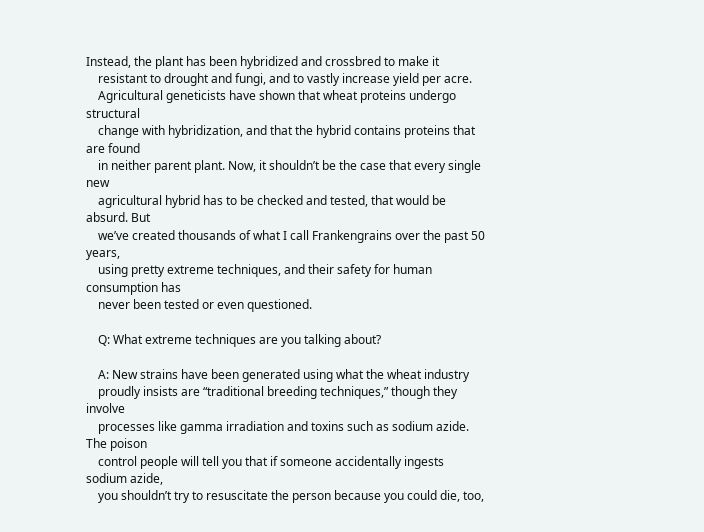Instead, the plant has been hybridized and crossbred to make it
    resistant to drought and fungi, and to vastly increase yield per acre.
    Agricultural geneticists have shown that wheat proteins undergo structural
    change with hybridization, and that the hybrid contains proteins that are found
    in neither parent plant. Now, it shouldn’t be the case that every single new
    agricultural hybrid has to be checked and tested, that would be absurd. But
    we’ve created thousands of what I call Frankengrains over the past 50 years,
    using pretty extreme techniques, and their safety for human consumption has
    never been tested or even questioned.

    Q: What extreme techniques are you talking about?

    A: New strains have been generated using what the wheat industry
    proudly insists are “traditional breeding techniques,” though they involve
    processes like gamma irradiation and toxins such as sodium azide. The poison
    control people will tell you that if someone accidentally ingests sodium azide,
    you shouldn’t try to resuscitate the person because you could die, too,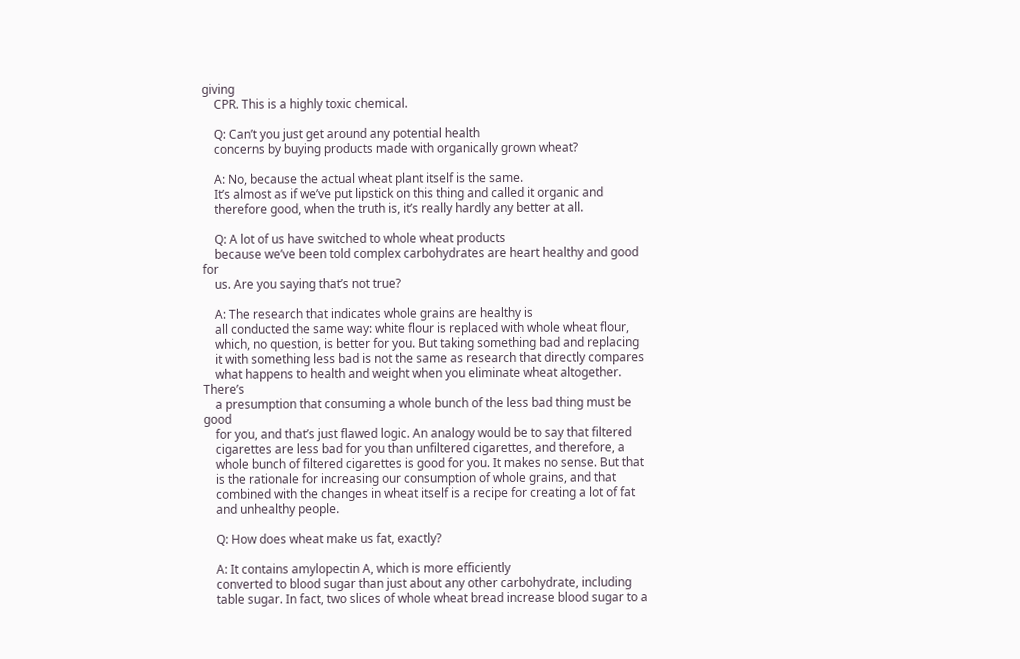giving
    CPR. This is a highly toxic chemical.

    Q: Can’t you just get around any potential health
    concerns by buying products made with organically grown wheat?

    A: No, because the actual wheat plant itself is the same.
    It’s almost as if we’ve put lipstick on this thing and called it organic and
    therefore good, when the truth is, it’s really hardly any better at all.

    Q: A lot of us have switched to whole wheat products
    because we’ve been told complex carbohydrates are heart healthy and good for
    us. Are you saying that’s not true?

    A: The research that indicates whole grains are healthy is
    all conducted the same way: white flour is replaced with whole wheat flour,
    which, no question, is better for you. But taking something bad and replacing
    it with something less bad is not the same as research that directly compares
    what happens to health and weight when you eliminate wheat altogether. There’s
    a presumption that consuming a whole bunch of the less bad thing must be good
    for you, and that’s just flawed logic. An analogy would be to say that filtered
    cigarettes are less bad for you than unfiltered cigarettes, and therefore, a
    whole bunch of filtered cigarettes is good for you. It makes no sense. But that
    is the rationale for increasing our consumption of whole grains, and that
    combined with the changes in wheat itself is a recipe for creating a lot of fat
    and unhealthy people.

    Q: How does wheat make us fat, exactly?

    A: It contains amylopectin A, which is more efficiently
    converted to blood sugar than just about any other carbohydrate, including
    table sugar. In fact, two slices of whole wheat bread increase blood sugar to a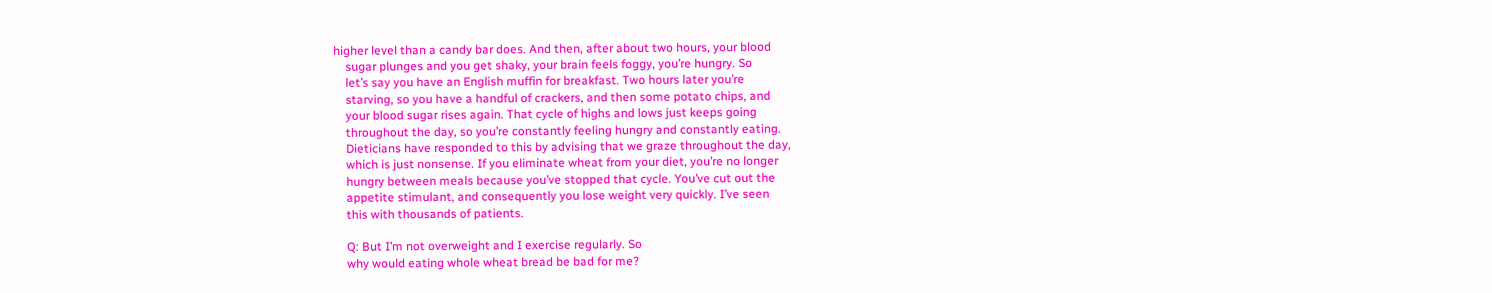higher level than a candy bar does. And then, after about two hours, your blood
    sugar plunges and you get shaky, your brain feels foggy, you’re hungry. So
    let’s say you have an English muffin for breakfast. Two hours later you’re
    starving, so you have a handful of crackers, and then some potato chips, and
    your blood sugar rises again. That cycle of highs and lows just keeps going
    throughout the day, so you’re constantly feeling hungry and constantly eating.
    Dieticians have responded to this by advising that we graze throughout the day,
    which is just nonsense. If you eliminate wheat from your diet, you’re no longer
    hungry between meals because you’ve stopped that cycle. You’ve cut out the
    appetite stimulant, and consequently you lose weight very quickly. I’ve seen
    this with thousands of patients.

    Q: But I’m not overweight and I exercise regularly. So
    why would eating whole wheat bread be bad for me?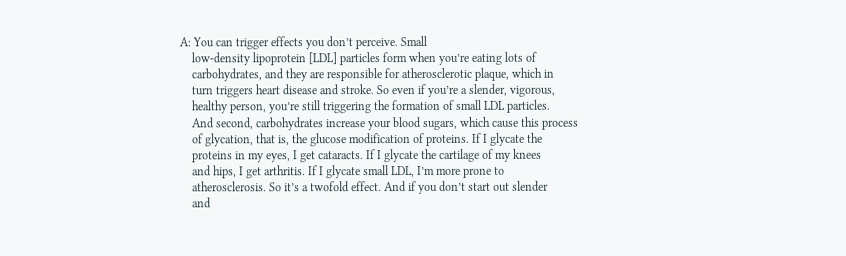A: You can trigger effects you don’t perceive. Small
    low-density lipoprotein [LDL] particles form when you’re eating lots of
    carbohydrates, and they are responsible for atherosclerotic plaque, which in
    turn triggers heart disease and stroke. So even if you’re a slender, vigorous,
    healthy person, you’re still triggering the formation of small LDL particles.
    And second, carbohydrates increase your blood sugars, which cause this process
    of glycation, that is, the glucose modification of proteins. If I glycate the
    proteins in my eyes, I get cataracts. If I glycate the cartilage of my knees
    and hips, I get arthritis. If I glycate small LDL, I’m more prone to
    atherosclerosis. So it’s a twofold effect. And if you don’t start out slender
    and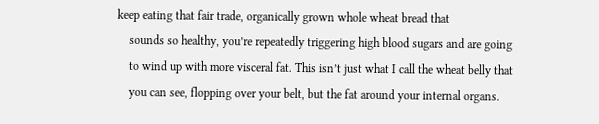keep eating that fair trade, organically grown whole wheat bread that
    sounds so healthy, you’re repeatedly triggering high blood sugars and are going
    to wind up with more visceral fat. This isn’t just what I call the wheat belly that
    you can see, flopping over your belt, but the fat around your internal organs.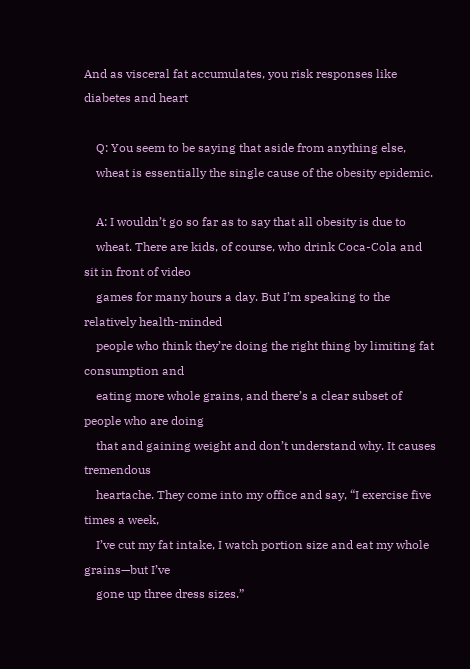And as visceral fat accumulates, you risk responses like diabetes and heart

    Q: You seem to be saying that aside from anything else,
    wheat is essentially the single cause of the obesity epidemic.

    A: I wouldn’t go so far as to say that all obesity is due to
    wheat. There are kids, of course, who drink Coca-Cola and sit in front of video
    games for many hours a day. But I’m speaking to the relatively health-minded
    people who think they’re doing the right thing by limiting fat consumption and
    eating more whole grains, and there’s a clear subset of people who are doing
    that and gaining weight and don’t understand why. It causes tremendous
    heartache. They come into my office and say, “I exercise five times a week,
    I’ve cut my fat intake, I watch portion size and eat my whole grains—but I’ve
    gone up three dress sizes.”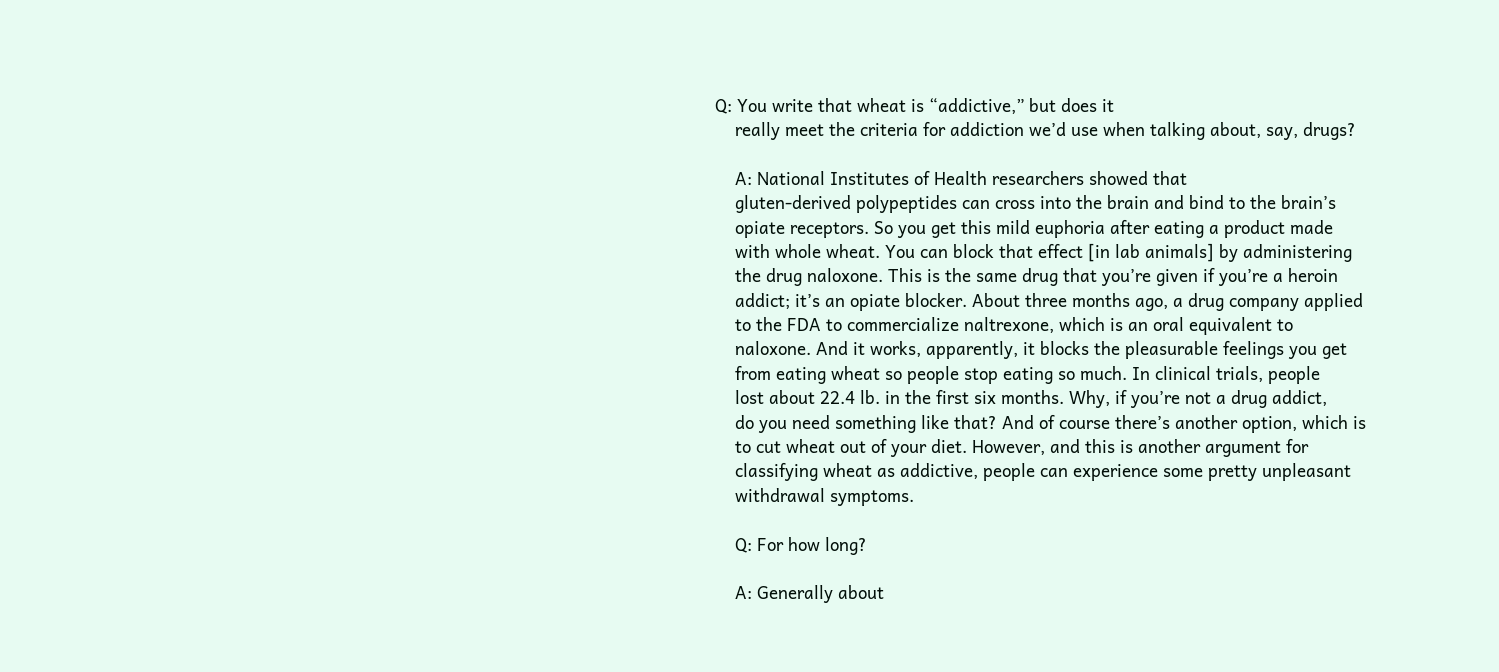Q: You write that wheat is “addictive,” but does it
    really meet the criteria for addiction we’d use when talking about, say, drugs?

    A: National Institutes of Health researchers showed that
    gluten-derived polypeptides can cross into the brain and bind to the brain’s
    opiate receptors. So you get this mild euphoria after eating a product made
    with whole wheat. You can block that effect [in lab animals] by administering
    the drug naloxone. This is the same drug that you’re given if you’re a heroin
    addict; it’s an opiate blocker. About three months ago, a drug company applied
    to the FDA to commercialize naltrexone, which is an oral equivalent to
    naloxone. And it works, apparently, it blocks the pleasurable feelings you get
    from eating wheat so people stop eating so much. In clinical trials, people
    lost about 22.4 lb. in the first six months. Why, if you’re not a drug addict,
    do you need something like that? And of course there’s another option, which is
    to cut wheat out of your diet. However, and this is another argument for
    classifying wheat as addictive, people can experience some pretty unpleasant
    withdrawal symptoms.

    Q: For how long?

    A: Generally about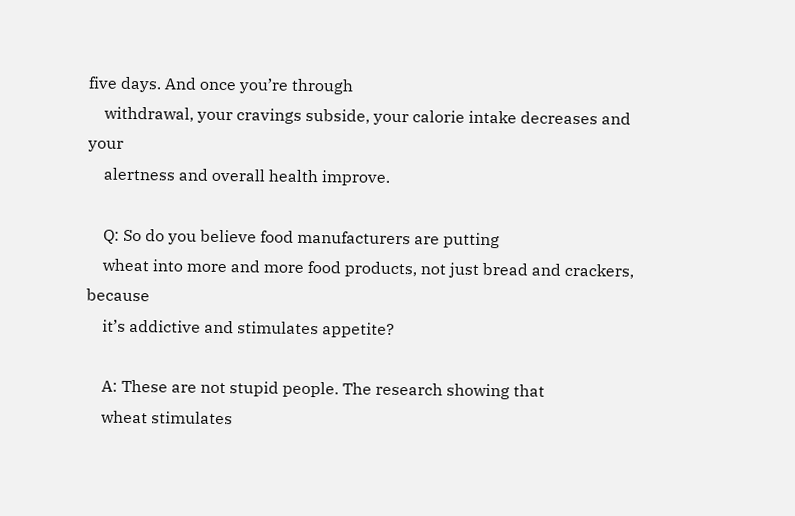five days. And once you’re through
    withdrawal, your cravings subside, your calorie intake decreases and your
    alertness and overall health improve.

    Q: So do you believe food manufacturers are putting
    wheat into more and more food products, not just bread and crackers, because
    it’s addictive and stimulates appetite?

    A: These are not stupid people. The research showing that
    wheat stimulates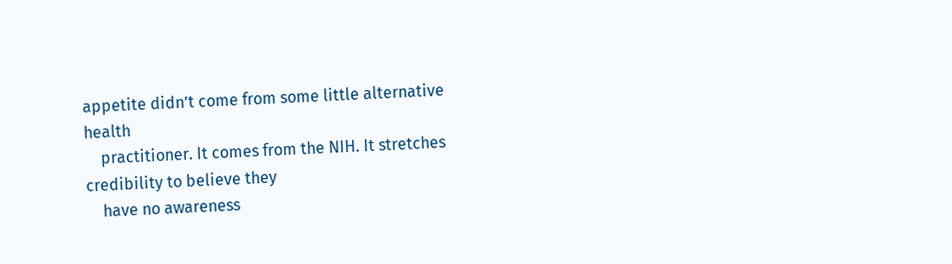appetite didn’t come from some little alternative health
    practitioner. It comes from the NIH. It stretches credibility to believe they
    have no awareness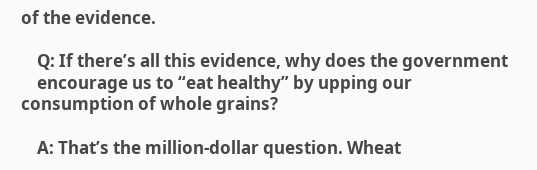of the evidence.

    Q: If there’s all this evidence, why does the government
    encourage us to “eat healthy” by upping our consumption of whole grains?

    A: That’s the million-dollar question. Wheat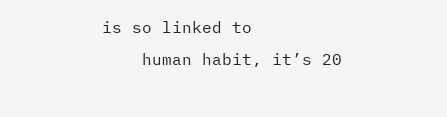is so linked to
    human habit, it’s 20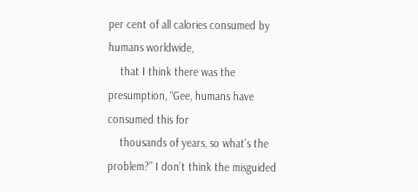per cent of all calories consumed by humans worldwide,
    that I think there was the presumption, “Gee, humans have consumed this for
    thousands of years, so what’s the problem?” I don’t think the misguided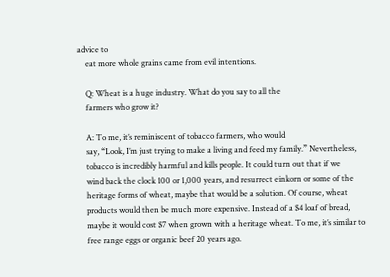advice to
    eat more whole grains came from evil intentions.

    Q: Wheat is a huge industry. What do you say to all the
    farmers who grow it?

    A: To me, it’s reminiscent of tobacco farmers, who would
    say, “Look, I’m just trying to make a living and feed my family.” Nevertheless,
    tobacco is incredibly harmful and kills people. It could turn out that if we
    wind back the clock 100 or 1,000 years, and resurrect einkorn or some of the
    heritage forms of wheat, maybe that would be a solution. Of course, wheat
    products would then be much more expensive. Instead of a $4 loaf of bread,
    maybe it would cost $7 when grown with a heritage wheat. To me, it’s similar to
    free range eggs or organic beef 20 years ago.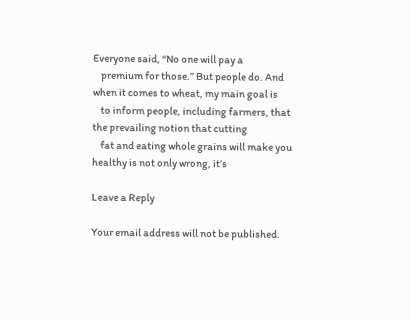Everyone said, “No one will pay a
    premium for those.” But people do. And when it comes to wheat, my main goal is
    to inform people, including farmers, that the prevailing notion that cutting
    fat and eating whole grains will make you healthy is not only wrong, it’s

Leave a Reply

Your email address will not be published.